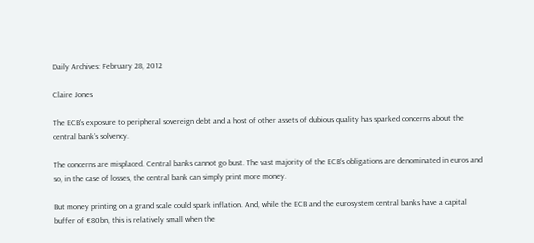Daily Archives: February 28, 2012

Claire Jones

The ECB’s exposure to peripheral sovereign debt and a host of other assets of dubious quality has sparked concerns about the central bank’s solvency.

The concerns are misplaced. Central banks cannot go bust. The vast majority of the ECB’s obligations are denominated in euros and so, in the case of losses, the central bank can simply print more money.

But money printing on a grand scale could spark inflation. And, while the ECB and the eurosystem central banks have a capital buffer of €80bn, this is relatively small when the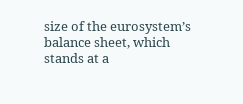size of the eurosystem’s balance sheet, which stands at a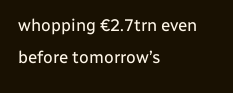whopping €2.7trn even before tomorrow’s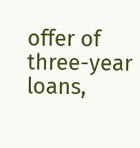offer of three-year loans,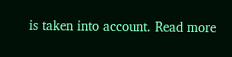is taken into account. Read more